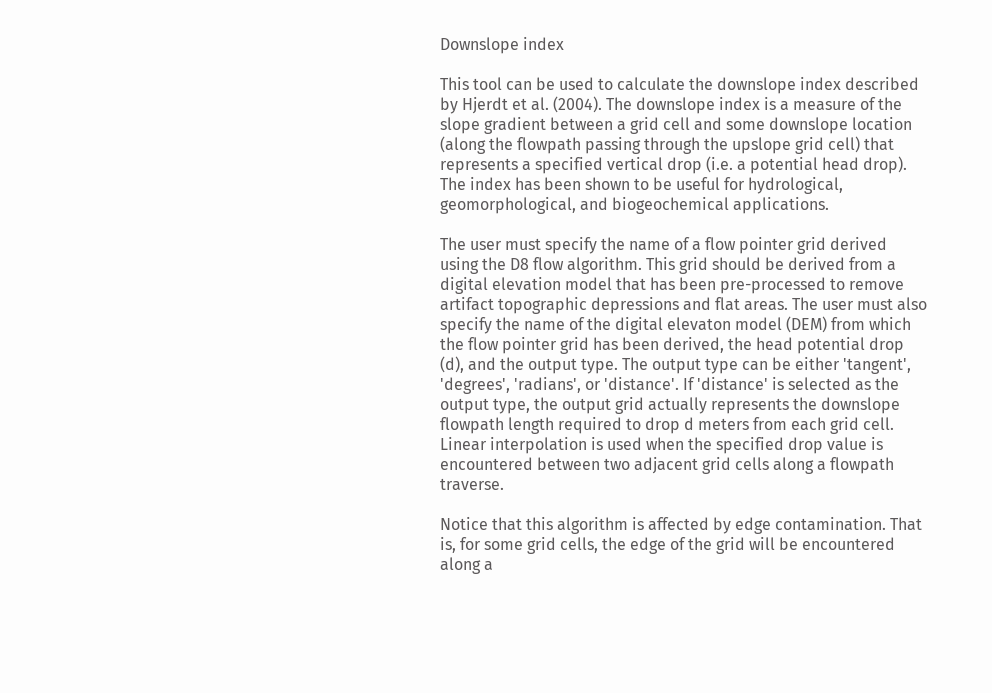Downslope index

This tool can be used to calculate the downslope index described by Hjerdt et al. (2004). The downslope index is a measure of the slope gradient between a grid cell and some downslope location (along the flowpath passing through the upslope grid cell) that represents a specified vertical drop (i.e. a potential head drop). The index has been shown to be useful for hydrological, geomorphological, and biogeochemical applications.

The user must specify the name of a flow pointer grid derived using the D8 flow algorithm. This grid should be derived from a digital elevation model that has been pre-processed to remove artifact topographic depressions and flat areas. The user must also specify the name of the digital elevaton model (DEM) from which the flow pointer grid has been derived, the head potential drop (d), and the output type. The output type can be either 'tangent', 'degrees', 'radians', or 'distance'. If 'distance' is selected as the output type, the output grid actually represents the downslope flowpath length required to drop d meters from each grid cell. Linear interpolation is used when the specified drop value is encountered between two adjacent grid cells along a flowpath traverse.

Notice that this algorithm is affected by edge contamination. That is, for some grid cells, the edge of the grid will be encountered along a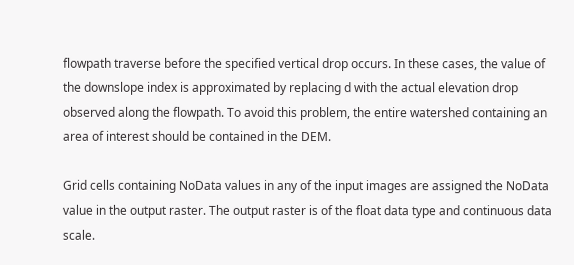flowpath traverse before the specified vertical drop occurs. In these cases, the value of the downslope index is approximated by replacing d with the actual elevation drop observed along the flowpath. To avoid this problem, the entire watershed containing an area of interest should be contained in the DEM.

Grid cells containing NoData values in any of the input images are assigned the NoData value in the output raster. The output raster is of the float data type and continuous data scale.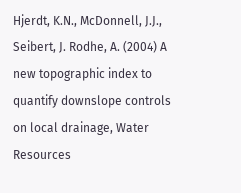Hjerdt, K.N., McDonnell, J.J., Seibert, J. Rodhe, A. (2004) A new topographic index to quantify downslope controls on local drainage, Water Resources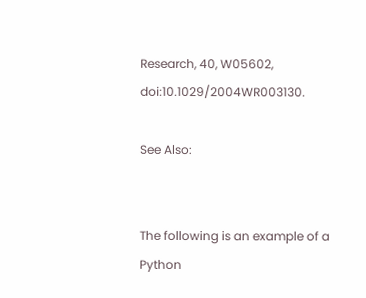Research, 40, W05602, doi:10.1029/2004WR003130.

See Also:


The following is an example of a Python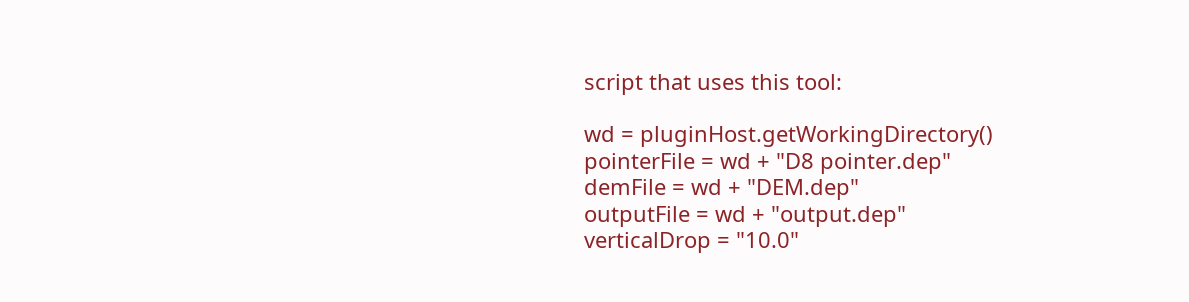script that uses this tool:

wd = pluginHost.getWorkingDirectory()
pointerFile = wd + "D8 pointer.dep"
demFile = wd + "DEM.dep"
outputFile = wd + "output.dep"
verticalDrop = "10.0"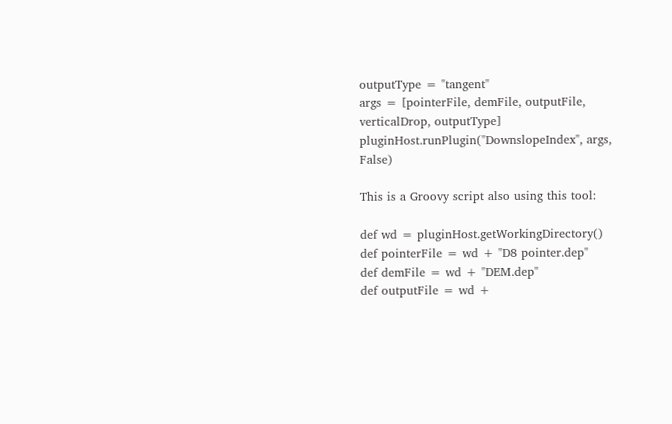outputType = "tangent"
args = [pointerFile, demFile, outputFile, verticalDrop, outputType]
pluginHost.runPlugin("DownslopeIndex", args, False)

This is a Groovy script also using this tool:

def wd = pluginHost.getWorkingDirectory()
def pointerFile = wd + "D8 pointer.dep"
def demFile = wd + "DEM.dep"
def outputFile = wd +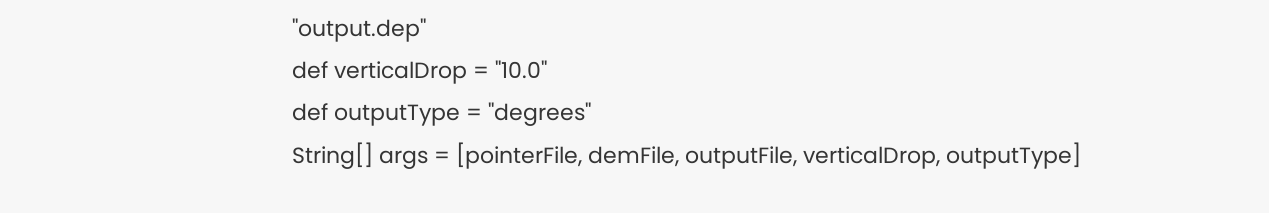"output.dep"
def verticalDrop = "10.0"
def outputType = "degrees"
String[] args = [pointerFile, demFile, outputFile, verticalDrop, outputType]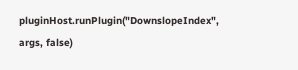pluginHost.runPlugin("DownslopeIndex", args, false)